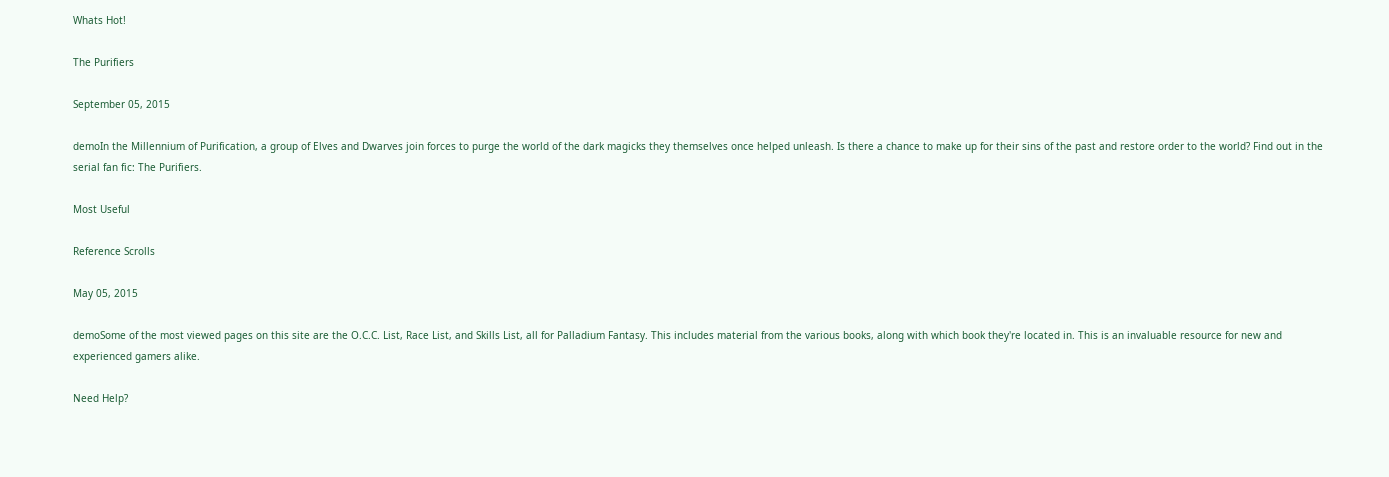Whats Hot!

The Purifiers

September 05, 2015

demoIn the Millennium of Purification, a group of Elves and Dwarves join forces to purge the world of the dark magicks they themselves once helped unleash. Is there a chance to make up for their sins of the past and restore order to the world? Find out in the serial fan fic: The Purifiers.

Most Useful

Reference Scrolls

May 05, 2015

demoSome of the most viewed pages on this site are the O.C.C. List, Race List, and Skills List, all for Palladium Fantasy. This includes material from the various books, along with which book they're located in. This is an invaluable resource for new and experienced gamers alike.

Need Help?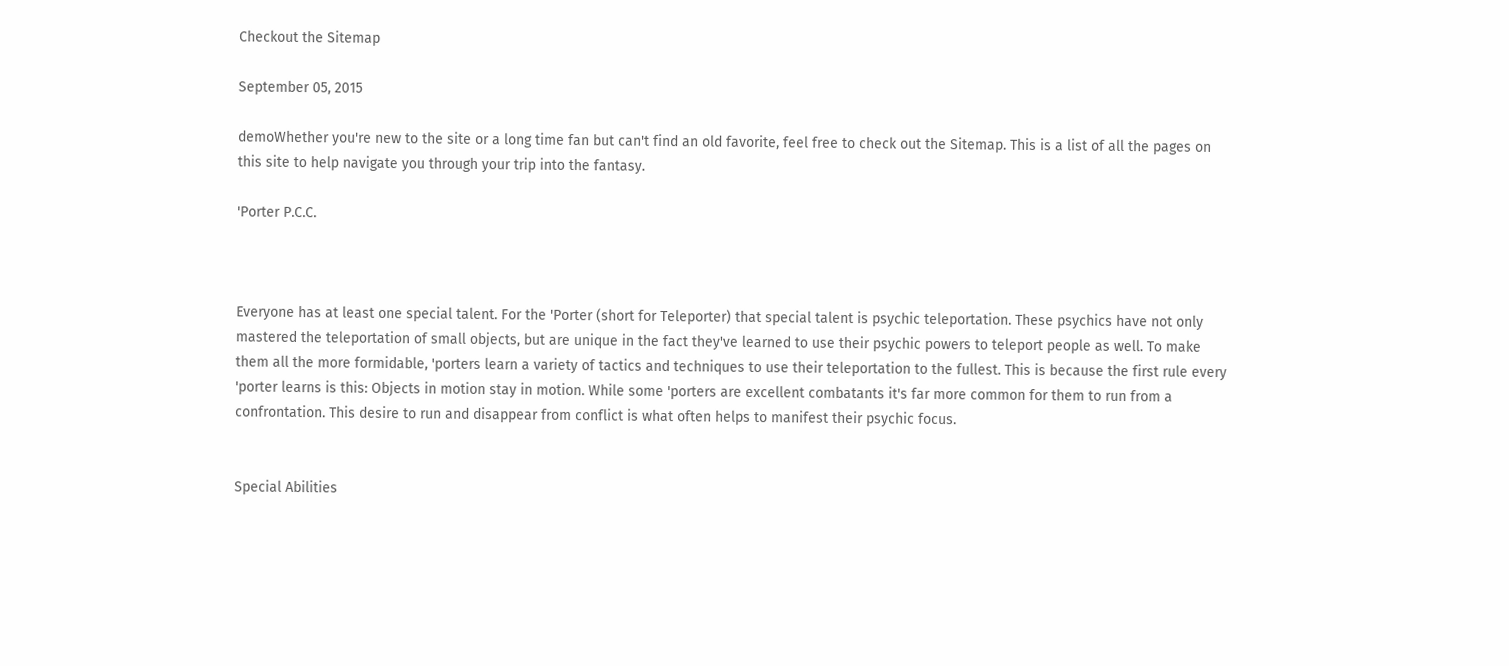Checkout the Sitemap

September 05, 2015

demoWhether you're new to the site or a long time fan but can't find an old favorite, feel free to check out the Sitemap. This is a list of all the pages on this site to help navigate you through your trip into the fantasy.

'Porter P.C.C.



Everyone has at least one special talent. For the 'Porter (short for Teleporter) that special talent is psychic teleportation. These psychics have not only mastered the teleportation of small objects, but are unique in the fact they've learned to use their psychic powers to teleport people as well. To make them all the more formidable, 'porters learn a variety of tactics and techniques to use their teleportation to the fullest. This is because the first rule every 'porter learns is this: Objects in motion stay in motion. While some 'porters are excellent combatants it's far more common for them to run from a confrontation. This desire to run and disappear from conflict is what often helps to manifest their psychic focus.


Special Abilities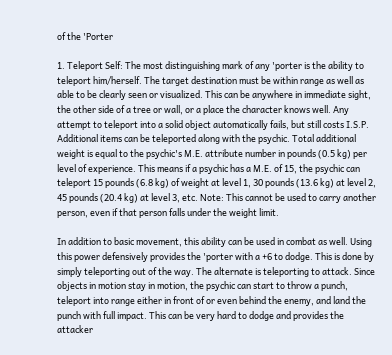of the 'Porter

1. Teleport Self: The most distinguishing mark of any 'porter is the ability to teleport him/herself. The target destination must be within range as well as able to be clearly seen or visualized. This can be anywhere in immediate sight, the other side of a tree or wall, or a place the character knows well. Any attempt to teleport into a solid object automatically fails, but still costs I.S.P. Additional items can be teleported along with the psychic. Total additional weight is equal to the psychic's M.E. attribute number in pounds (0.5 kg) per level of experience. This means if a psychic has a M.E. of 15, the psychic can teleport 15 pounds (6.8 kg) of weight at level 1, 30 pounds (13.6 kg) at level 2, 45 pounds (20.4 kg) at level 3, etc. Note: This cannot be used to carry another person, even if that person falls under the weight limit.

In addition to basic movement, this ability can be used in combat as well. Using this power defensively provides the 'porter with a +6 to dodge. This is done by simply teleporting out of the way. The alternate is teleporting to attack. Since objects in motion stay in motion, the psychic can start to throw a punch, teleport into range either in front of or even behind the enemy, and land the punch with full impact. This can be very hard to dodge and provides the attacker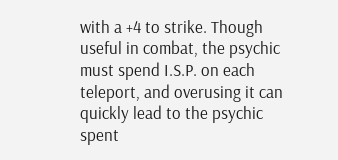with a +4 to strike. Though useful in combat, the psychic must spend I.S.P. on each teleport, and overusing it can quickly lead to the psychic spent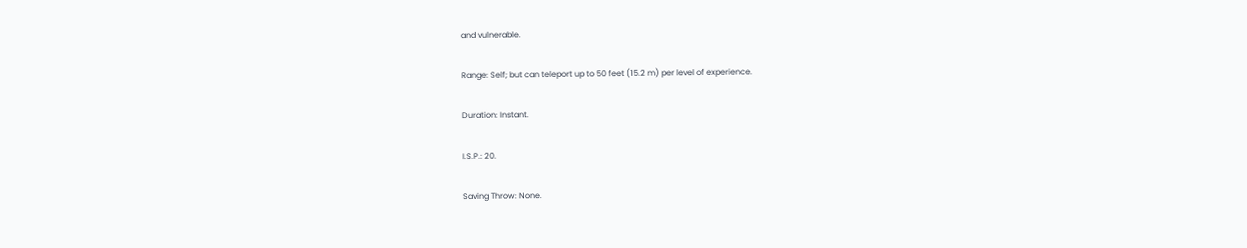and vulnerable.

Range: Self; but can teleport up to 50 feet (15.2 m) per level of experience.

Duration: Instant.

I.S.P.: 20.

Saving Throw: None.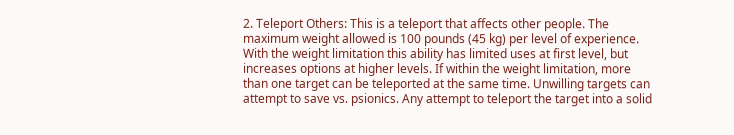2. Teleport Others: This is a teleport that affects other people. The maximum weight allowed is 100 pounds (45 kg) per level of experience. With the weight limitation this ability has limited uses at first level, but increases options at higher levels. If within the weight limitation, more than one target can be teleported at the same time. Unwilling targets can attempt to save vs. psionics. Any attempt to teleport the target into a solid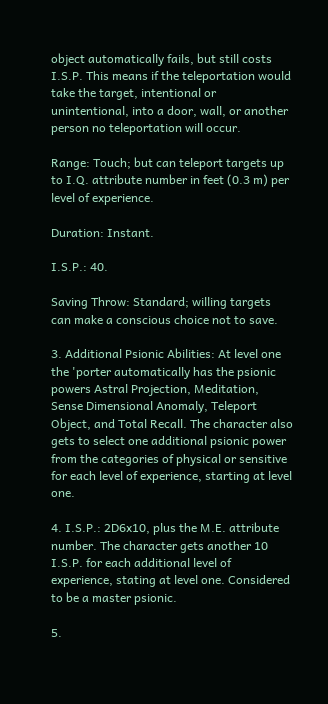object automatically fails, but still costs I.S.P. This means if the teleportation would take the target, intentional or unintentional, into a door, wall, or another person no teleportation will occur.

Range: Touch; but can teleport targets up to I.Q. attribute number in feet (0.3 m) per level of experience.

Duration: Instant.

I.S.P.: 40.

Saving Throw: Standard; willing targets can make a conscious choice not to save.

3. Additional Psionic Abilities: At level one the 'porter automatically has the psionic powers Astral Projection, Meditation, Sense Dimensional Anomaly, Teleport Object, and Total Recall. The character also gets to select one additional psionic power from the categories of physical or sensitive for each level of experience, starting at level one.

4. I.S.P.: 2D6x10, plus the M.E. attribute number. The character gets another 10 I.S.P. for each additional level of experience, stating at level one. Considered to be a master psionic.

5.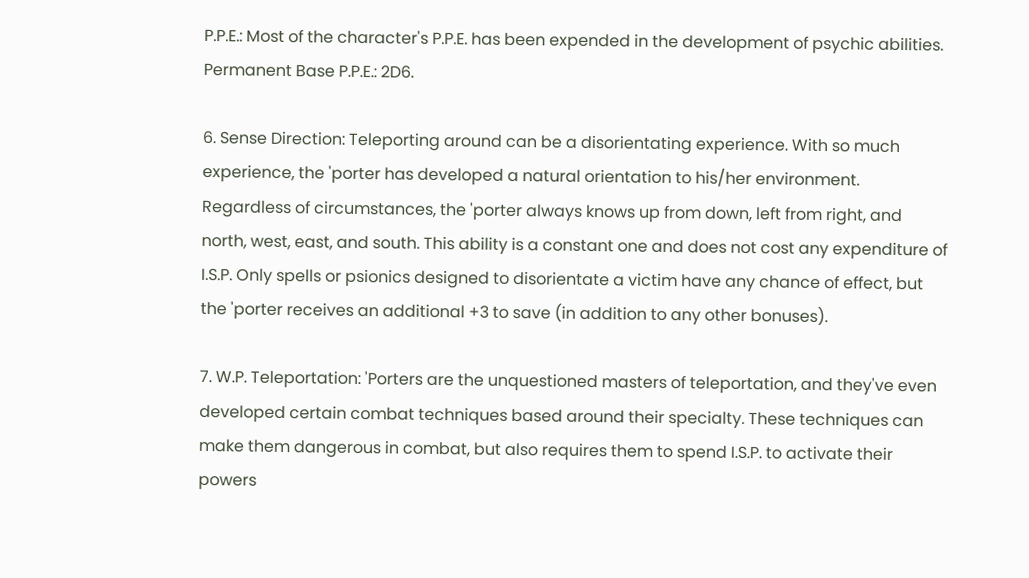P.P.E.: Most of the character's P.P.E. has been expended in the development of psychic abilities. Permanent Base P.P.E.: 2D6.

6. Sense Direction: Teleporting around can be a disorientating experience. With so much experience, the 'porter has developed a natural orientation to his/her environment. Regardless of circumstances, the 'porter always knows up from down, left from right, and north, west, east, and south. This ability is a constant one and does not cost any expenditure of I.S.P. Only spells or psionics designed to disorientate a victim have any chance of effect, but the 'porter receives an additional +3 to save (in addition to any other bonuses).

7. W.P. Teleportation: 'Porters are the unquestioned masters of teleportation, and they've even developed certain combat techniques based around their specialty. These techniques can make them dangerous in combat, but also requires them to spend I.S.P. to activate their powers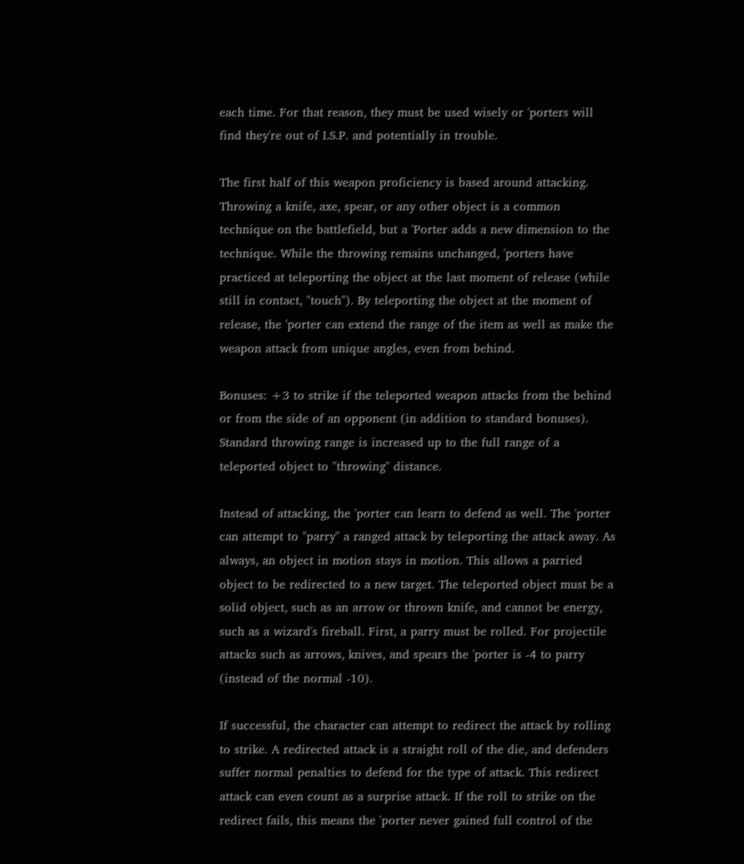each time. For that reason, they must be used wisely or 'porters will find they're out of I.S.P. and potentially in trouble.

The first half of this weapon proficiency is based around attacking. Throwing a knife, axe, spear, or any other object is a common technique on the battlefield, but a 'Porter adds a new dimension to the technique. While the throwing remains unchanged, 'porters have practiced at teleporting the object at the last moment of release (while still in contact, "touch"). By teleporting the object at the moment of release, the 'porter can extend the range of the item as well as make the weapon attack from unique angles, even from behind.

Bonuses: +3 to strike if the teleported weapon attacks from the behind or from the side of an opponent (in addition to standard bonuses). Standard throwing range is increased up to the full range of a teleported object to "throwing" distance.

Instead of attacking, the 'porter can learn to defend as well. The 'porter can attempt to "parry" a ranged attack by teleporting the attack away. As always, an object in motion stays in motion. This allows a parried object to be redirected to a new target. The teleported object must be a solid object, such as an arrow or thrown knife, and cannot be energy, such as a wizard's fireball. First, a parry must be rolled. For projectile attacks such as arrows, knives, and spears the 'porter is -4 to parry (instead of the normal -10).

If successful, the character can attempt to redirect the attack by rolling to strike. A redirected attack is a straight roll of the die, and defenders suffer normal penalties to defend for the type of attack. This redirect attack can even count as a surprise attack. If the roll to strike on the redirect fails, this means the 'porter never gained full control of the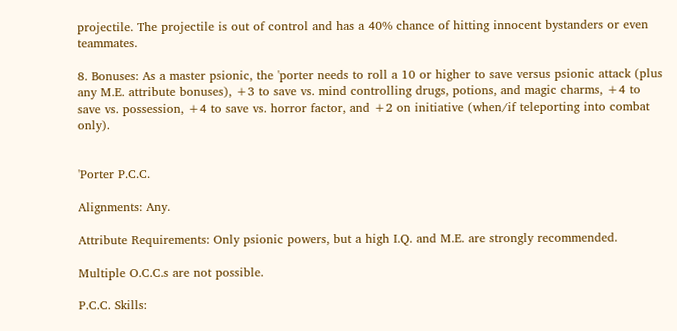projectile. The projectile is out of control and has a 40% chance of hitting innocent bystanders or even teammates.

8. Bonuses: As a master psionic, the 'porter needs to roll a 10 or higher to save versus psionic attack (plus any M.E. attribute bonuses), +3 to save vs. mind controlling drugs, potions, and magic charms, +4 to save vs. possession, +4 to save vs. horror factor, and +2 on initiative (when/if teleporting into combat only).


'Porter P.C.C.

Alignments: Any.

Attribute Requirements: Only psionic powers, but a high I.Q. and M.E. are strongly recommended.

Multiple O.C.C.s are not possible.

P.C.C. Skills: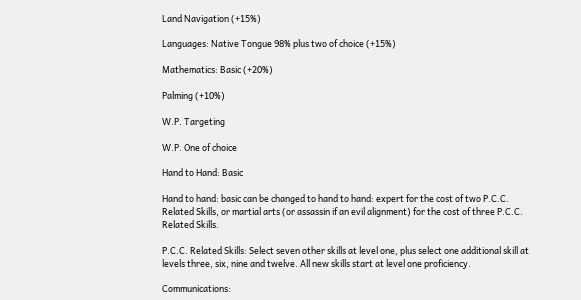Land Navigation (+15%)

Languages: Native Tongue 98% plus two of choice (+15%)

Mathematics: Basic (+20%)

Palming (+10%)

W.P. Targeting

W.P. One of choice

Hand to Hand: Basic

Hand to hand: basic can be changed to hand to hand: expert for the cost of two P.C.C. Related Skills, or martial arts (or assassin if an evil alignment) for the cost of three P.C.C. Related Skills.

P.C.C. Related Skills: Select seven other skills at level one, plus select one additional skill at levels three, six, nine and twelve. All new skills start at level one proficiency.

Communications: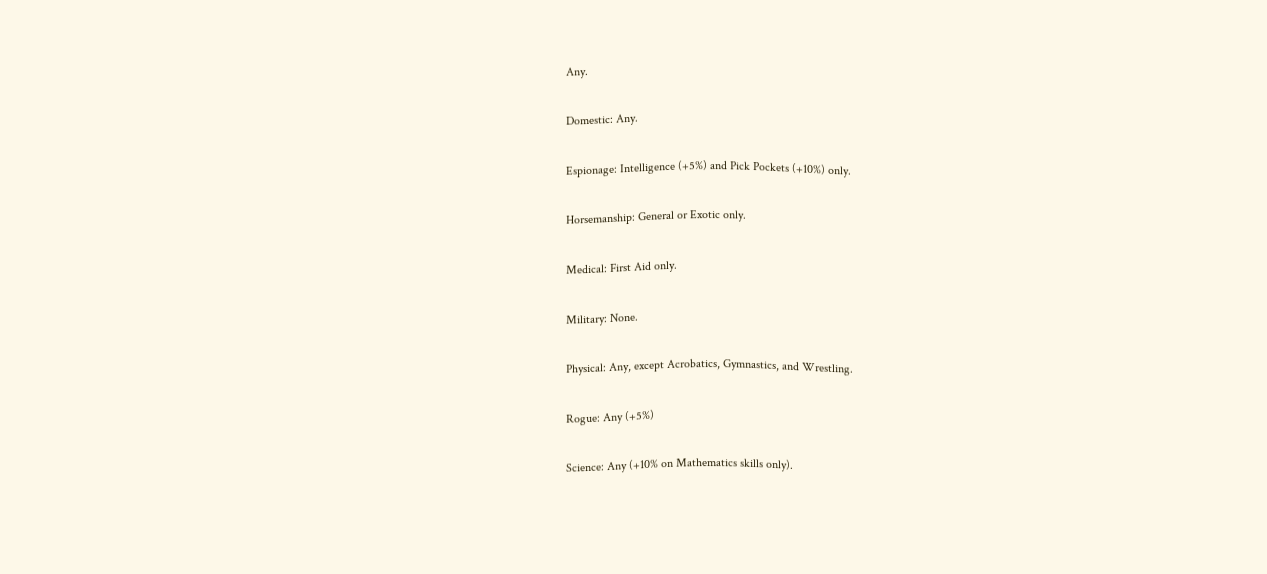Any.

Domestic: Any.

Espionage: Intelligence (+5%) and Pick Pockets (+10%) only.

Horsemanship: General or Exotic only.

Medical: First Aid only.

Military: None.

Physical: Any, except Acrobatics, Gymnastics, and Wrestling.

Rogue: Any (+5%)

Science: Any (+10% on Mathematics skills only).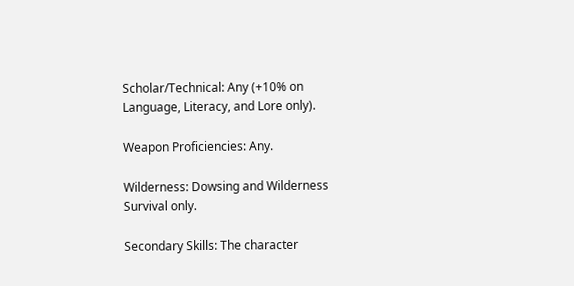Scholar/Technical: Any (+10% on Language, Literacy, and Lore only).

Weapon Proficiencies: Any.

Wilderness: Dowsing and Wilderness Survival only.

Secondary Skills: The character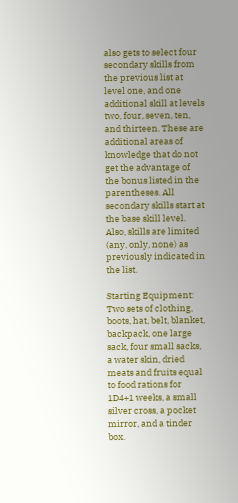also gets to select four secondary skills from the previous list at level one, and one additional skill at levels two, four, seven, ten, and thirteen. These are additional areas of knowledge that do not get the advantage of the bonus listed in the parentheses. All secondary skills start at the base skill level. Also, skills are limited (any, only, none) as previously indicated in the list.

Starting Equipment: Two sets of clothing, boots, hat, belt, blanket, backpack, one large sack, four small sacks, a water skin, dried meats and fruits equal to food rations for 1D4+1 weeks, a small silver cross, a pocket mirror, and a tinder box.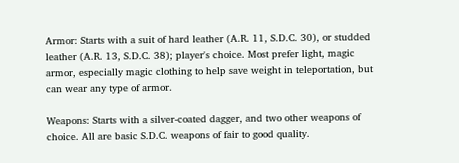Armor: Starts with a suit of hard leather (A.R. 11, S.D.C. 30), or studded leather (A.R. 13, S.D.C. 38); player's choice. Most prefer light, magic armor, especially magic clothing to help save weight in teleportation, but can wear any type of armor.

Weapons: Starts with a silver-coated dagger, and two other weapons of choice. All are basic S.D.C. weapons of fair to good quality.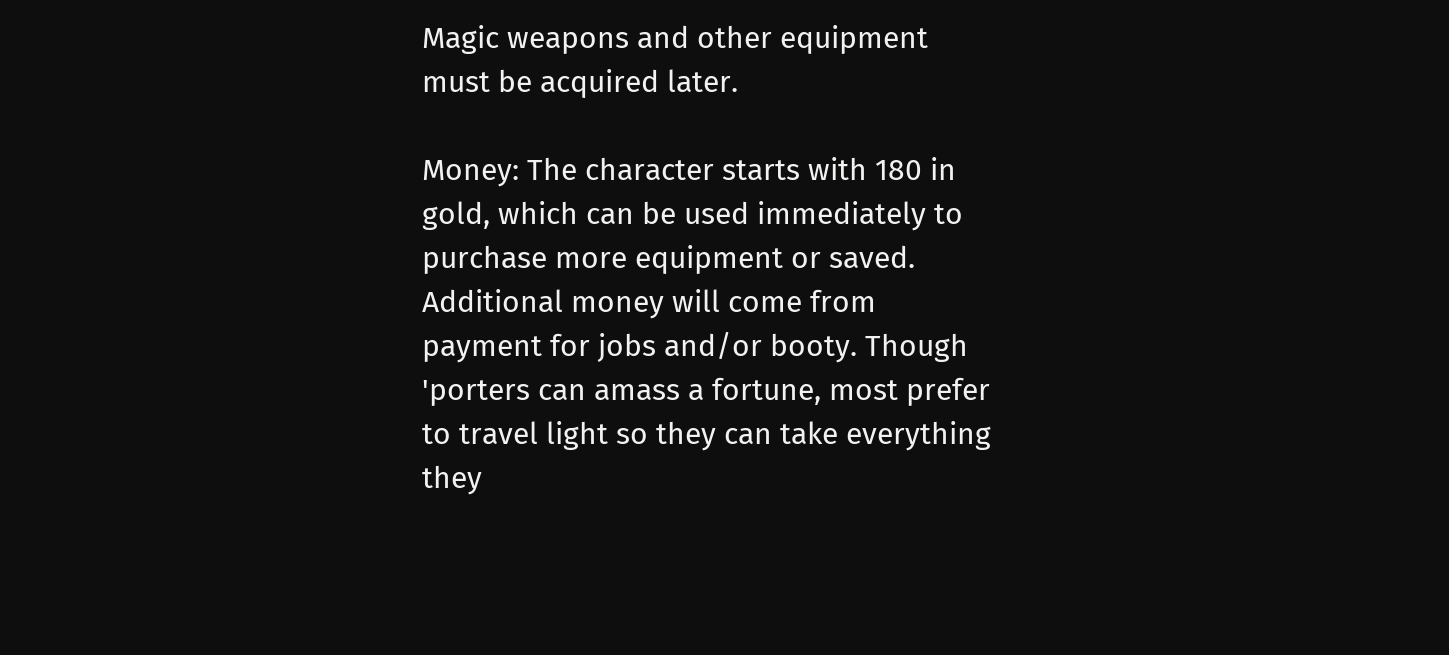Magic weapons and other equipment must be acquired later.

Money: The character starts with 180 in gold, which can be used immediately to purchase more equipment or saved. Additional money will come from payment for jobs and/or booty. Though 'porters can amass a fortune, most prefer to travel light so they can take everything they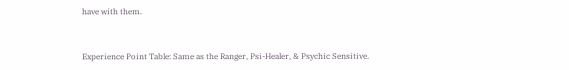have with them.


Experience Point Table: Same as the Ranger, Psi-Healer, & Psychic Sensitive.